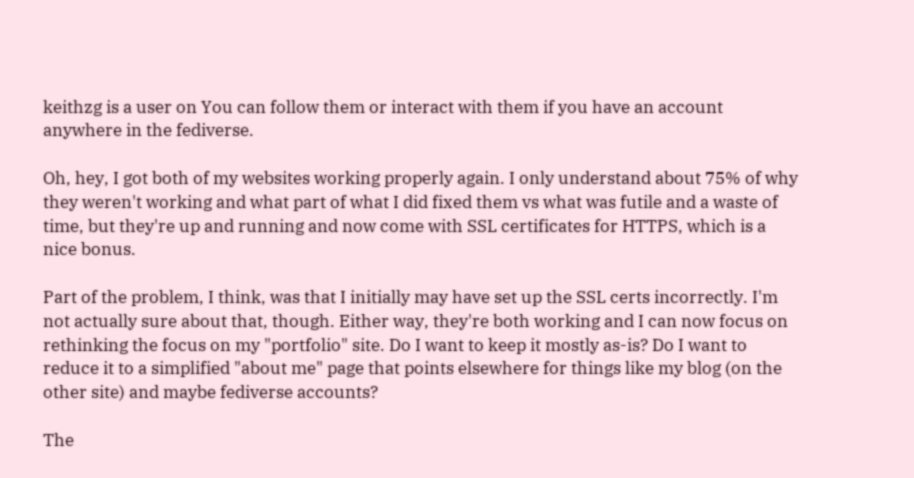keithzg is a user on You can follow them or interact with them if you have an account anywhere in the fediverse.

Oh, hey, I got both of my websites working properly again. I only understand about 75% of why they weren't working and what part of what I did fixed them vs what was futile and a waste of time, but they're up and running and now come with SSL certificates for HTTPS, which is a nice bonus.

Part of the problem, I think, was that I initially may have set up the SSL certs incorrectly. I'm not actually sure about that, though. Either way, they're both working and I can now focus on rethinking the focus on my "portfolio" site. Do I want to keep it mostly as-is? Do I want to reduce it to a simplified "about me" page that points elsewhere for things like my blog (on the other site) and maybe fediverse accounts?

The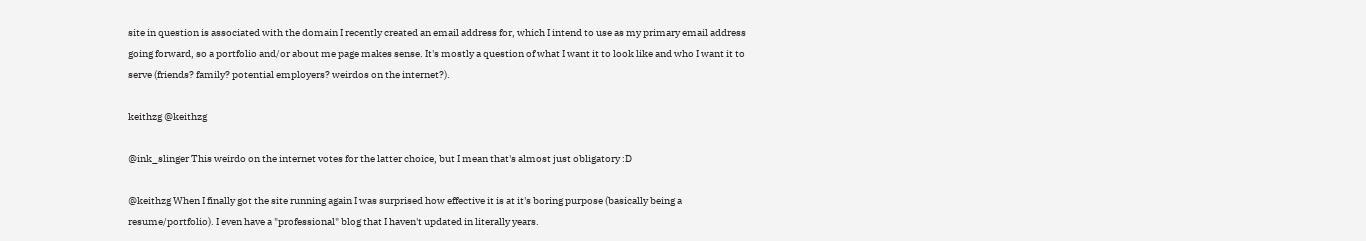site in question is associated with the domain I recently created an email address for, which I intend to use as my primary email address going forward, so a portfolio and/or about me page makes sense. It's mostly a question of what I want it to look like and who I want it to serve (friends? family? potential employers? weirdos on the internet?).

keithzg @keithzg

@ink_slinger This weirdo on the internet votes for the latter choice, but I mean that's almost just obligatory :D

@keithzg When I finally got the site running again I was surprised how effective it is at it's boring purpose (basically being a resume/portfolio). I even have a "professional" blog that I haven't updated in literally years.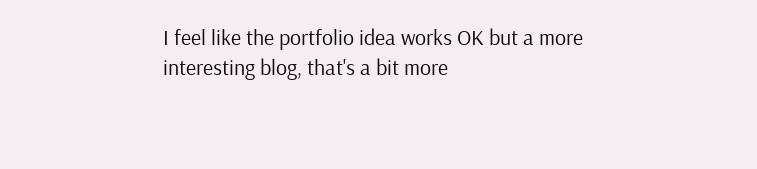I feel like the portfolio idea works OK but a more interesting blog, that's a bit more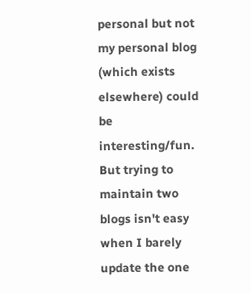personal but not my personal blog (which exists elsewhere) could be interesting/fun. But trying to maintain two blogs isn't easy when I barely update the one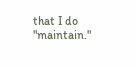that I do "maintain."